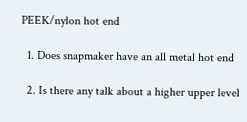PEEK/nylon hot end

  1. Does snapmaker have an all metal hot end

  2. Is there any talk about a higher upper level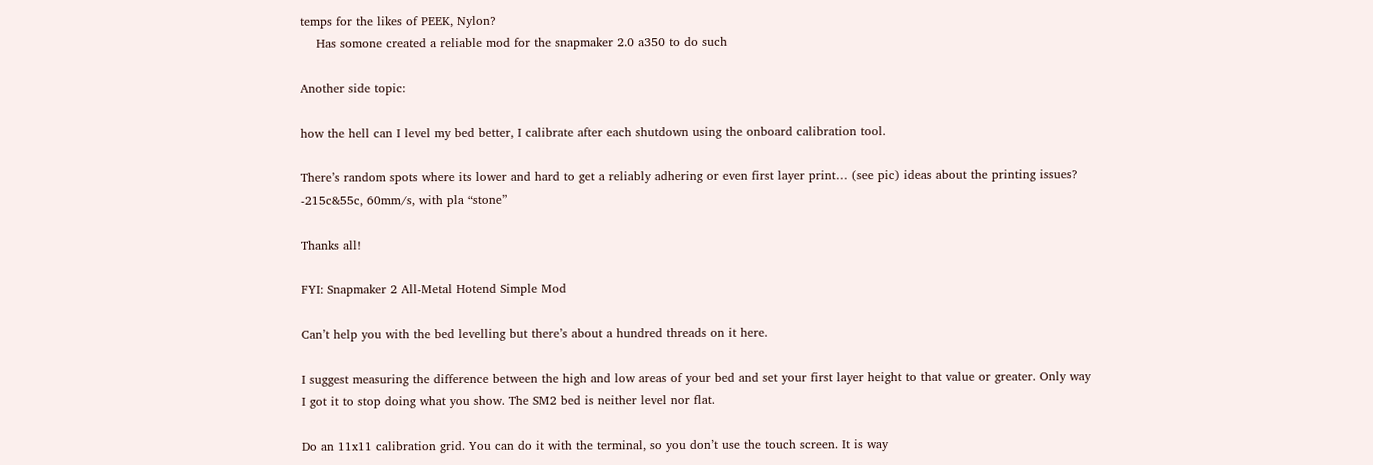temps for the likes of PEEK, Nylon?
    Has somone created a reliable mod for the snapmaker 2.0 a350 to do such

Another side topic:

how the hell can I level my bed better, I calibrate after each shutdown using the onboard calibration tool.

There’s random spots where its lower and hard to get a reliably adhering or even first layer print… (see pic) ideas about the printing issues? -215c&55c, 60mm/s, with pla “stone”

Thanks all!

FYI: Snapmaker 2 All-Metal Hotend Simple Mod

Can’t help you with the bed levelling but there’s about a hundred threads on it here.

I suggest measuring the difference between the high and low areas of your bed and set your first layer height to that value or greater. Only way I got it to stop doing what you show. The SM2 bed is neither level nor flat.

Do an 11x11 calibration grid. You can do it with the terminal, so you don’t use the touch screen. It is way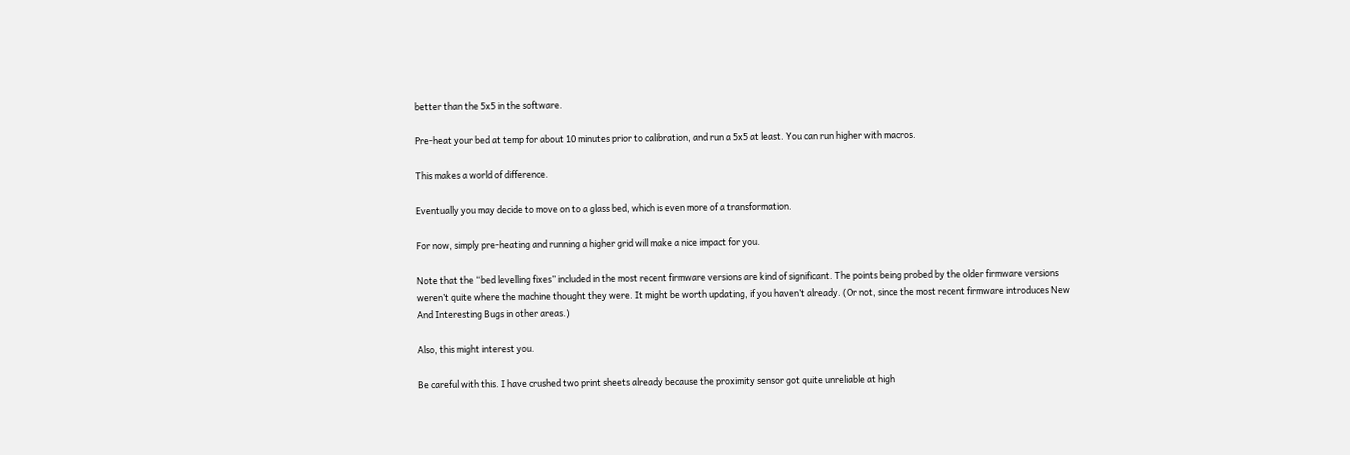better than the 5x5 in the software.

Pre-heat your bed at temp for about 10 minutes prior to calibration, and run a 5x5 at least. You can run higher with macros.

This makes a world of difference.

Eventually you may decide to move on to a glass bed, which is even more of a transformation.

For now, simply pre-heating and running a higher grid will make a nice impact for you.

Note that the “bed levelling fixes” included in the most recent firmware versions are kind of significant. The points being probed by the older firmware versions weren’t quite where the machine thought they were. It might be worth updating, if you haven’t already. (Or not, since the most recent firmware introduces New And Interesting Bugs in other areas.)

Also, this might interest you.

Be careful with this. I have crushed two print sheets already because the proximity sensor got quite unreliable at high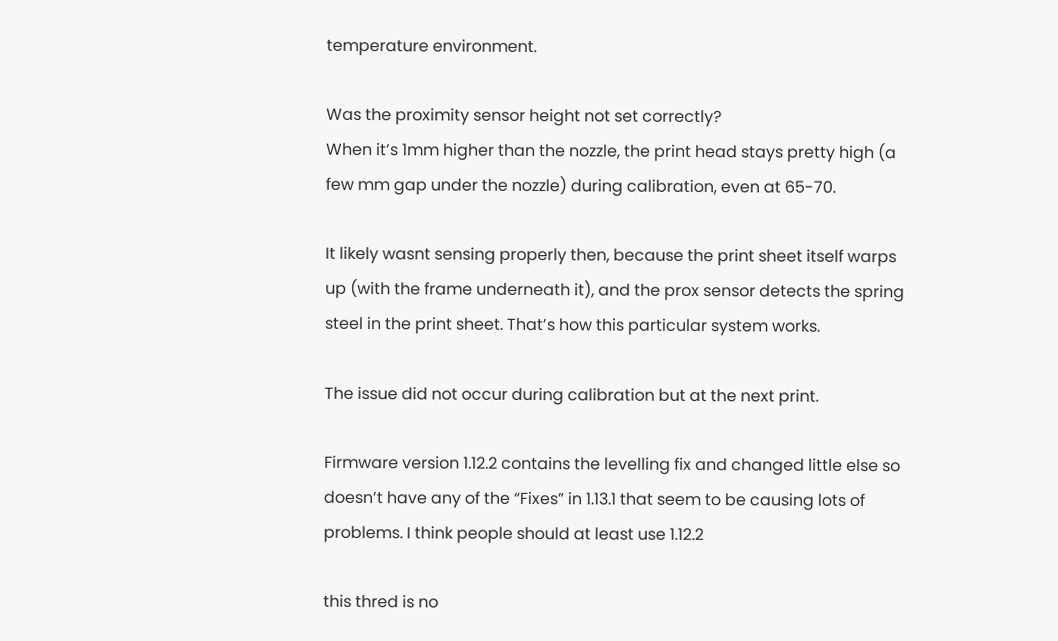temperature environment.

Was the proximity sensor height not set correctly?
When it’s 1mm higher than the nozzle, the print head stays pretty high (a few mm gap under the nozzle) during calibration, even at 65-70.

It likely wasnt sensing properly then, because the print sheet itself warps up (with the frame underneath it), and the prox sensor detects the spring steel in the print sheet. That’s how this particular system works.

The issue did not occur during calibration but at the next print.

Firmware version 1.12.2 contains the levelling fix and changed little else so doesn’t have any of the “Fixes” in 1.13.1 that seem to be causing lots of problems. I think people should at least use 1.12.2

this thred is no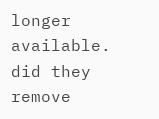longer available. did they remove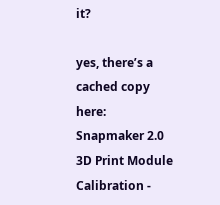it?

yes, there’s a cached copy here: Snapmaker 2.0 3D Print Module Calibration -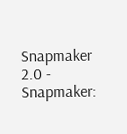Snapmaker 2.0 - Snapmaker: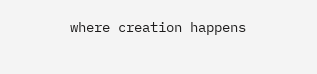where creation happens